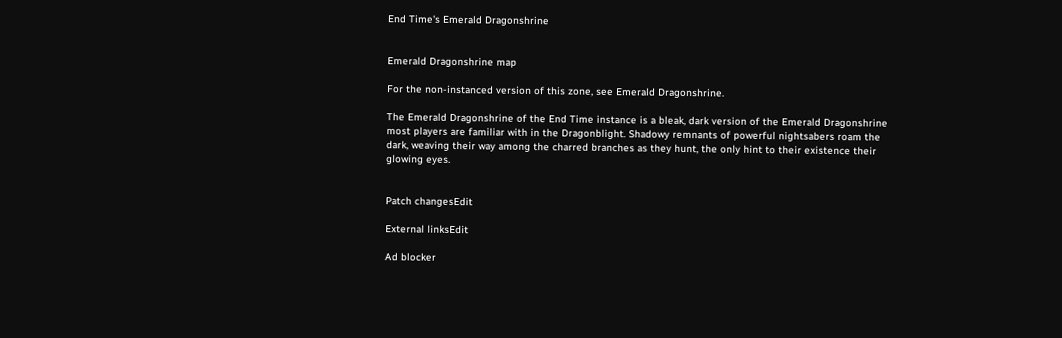End Time's Emerald Dragonshrine


Emerald Dragonshrine map

For the non-instanced version of this zone, see Emerald Dragonshrine.

The Emerald Dragonshrine of the End Time instance is a bleak, dark version of the Emerald Dragonshrine most players are familiar with in the Dragonblight. Shadowy remnants of powerful nightsabers roam the dark, weaving their way among the charred branches as they hunt, the only hint to their existence their glowing eyes.


Patch changesEdit

External linksEdit

Ad blocker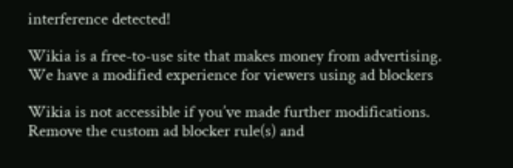interference detected!

Wikia is a free-to-use site that makes money from advertising. We have a modified experience for viewers using ad blockers

Wikia is not accessible if you’ve made further modifications. Remove the custom ad blocker rule(s) and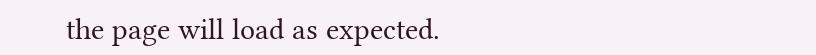the page will load as expected.